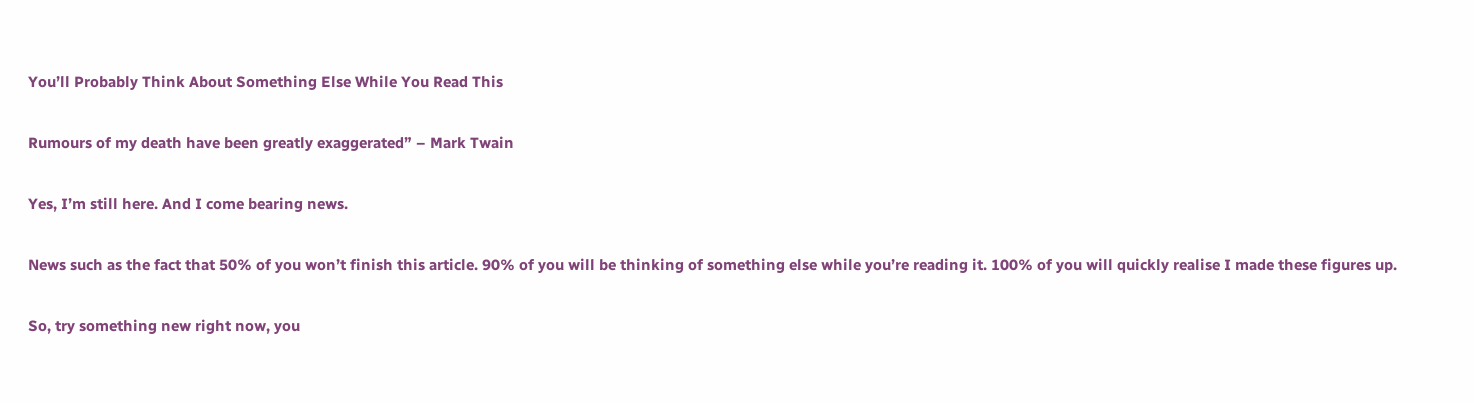You’ll Probably Think About Something Else While You Read This

Rumours of my death have been greatly exaggerated” – Mark Twain

Yes, I’m still here. And I come bearing news.

News such as the fact that 50% of you won’t finish this article. 90% of you will be thinking of something else while you’re reading it. 100% of you will quickly realise I made these figures up.

So, try something new right now, you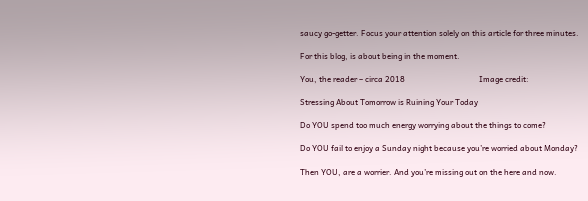saucy go-getter. Focus your attention solely on this article for three minutes.

For this blog, is about being in the moment.

You, the reader – circa 2018                                     Image credit:

Stressing About Tomorrow is Ruining Your Today

Do YOU spend too much energy worrying about the things to come?

Do YOU fail to enjoy a Sunday night because you’re worried about Monday?

Then YOU, are a worrier. And you’re missing out on the here and now.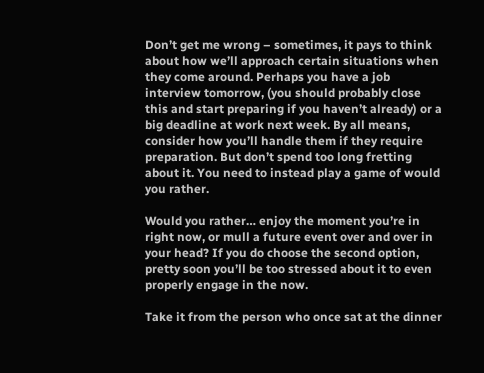Don’t get me wrong – sometimes, it pays to think about how we’ll approach certain situations when they come around. Perhaps you have a job interview tomorrow, (you should probably close this and start preparing if you haven’t already) or a big deadline at work next week. By all means, consider how you’ll handle them if they require preparation. But don’t spend too long fretting about it. You need to instead play a game of would you rather.

Would you rather… enjoy the moment you’re in right now, or mull a future event over and over in your head? If you do choose the second option, pretty soon you’ll be too stressed about it to even properly engage in the now.

Take it from the person who once sat at the dinner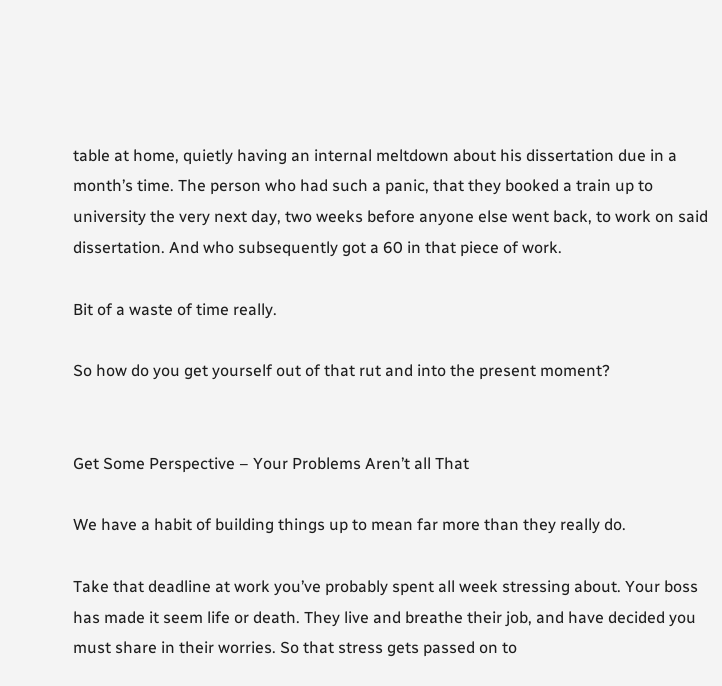table at home, quietly having an internal meltdown about his dissertation due in a month’s time. The person who had such a panic, that they booked a train up to university the very next day, two weeks before anyone else went back, to work on said dissertation. And who subsequently got a 60 in that piece of work.

Bit of a waste of time really.

So how do you get yourself out of that rut and into the present moment?


Get Some Perspective – Your Problems Aren’t all That

We have a habit of building things up to mean far more than they really do.

Take that deadline at work you’ve probably spent all week stressing about. Your boss has made it seem life or death. They live and breathe their job, and have decided you must share in their worries. So that stress gets passed on to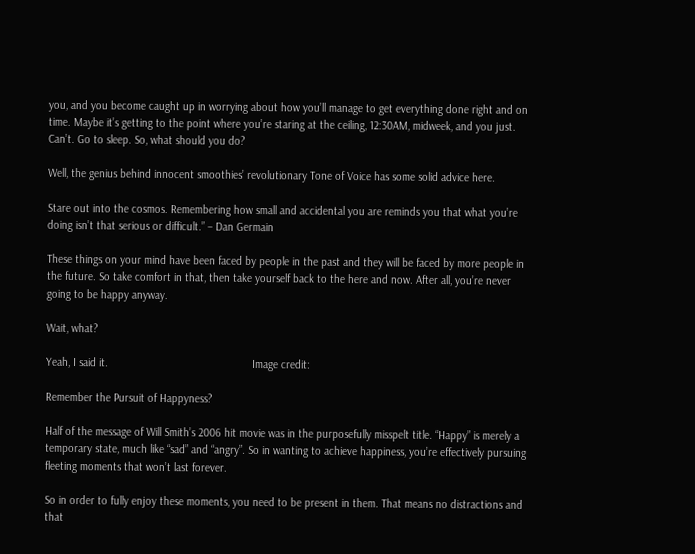you, and you become caught up in worrying about how you’ll manage to get everything done right and on time. Maybe it’s getting to the point where you’re staring at the ceiling, 12:30AM, midweek, and you just. Can’t. Go to sleep. So, what should you do?

Well, the genius behind innocent smoothies’ revolutionary Tone of Voice has some solid advice here.

Stare out into the cosmos. Remembering how small and accidental you are reminds you that what you’re doing isn’t that serious or difficult.” – Dan Germain

These things on your mind have been faced by people in the past and they will be faced by more people in the future. So take comfort in that, then take yourself back to the here and now. After all, you’re never going to be happy anyway.

Wait, what?

Yeah, I said it.                                                Image credit:

Remember the Pursuit of Happyness?

Half of the message of Will Smith’s 2006 hit movie was in the purposefully misspelt title. “Happy” is merely a temporary state, much like “sad” and “angry”. So in wanting to achieve happiness, you’re effectively pursuing fleeting moments that won’t last forever.

So in order to fully enjoy these moments, you need to be present in them. That means no distractions and that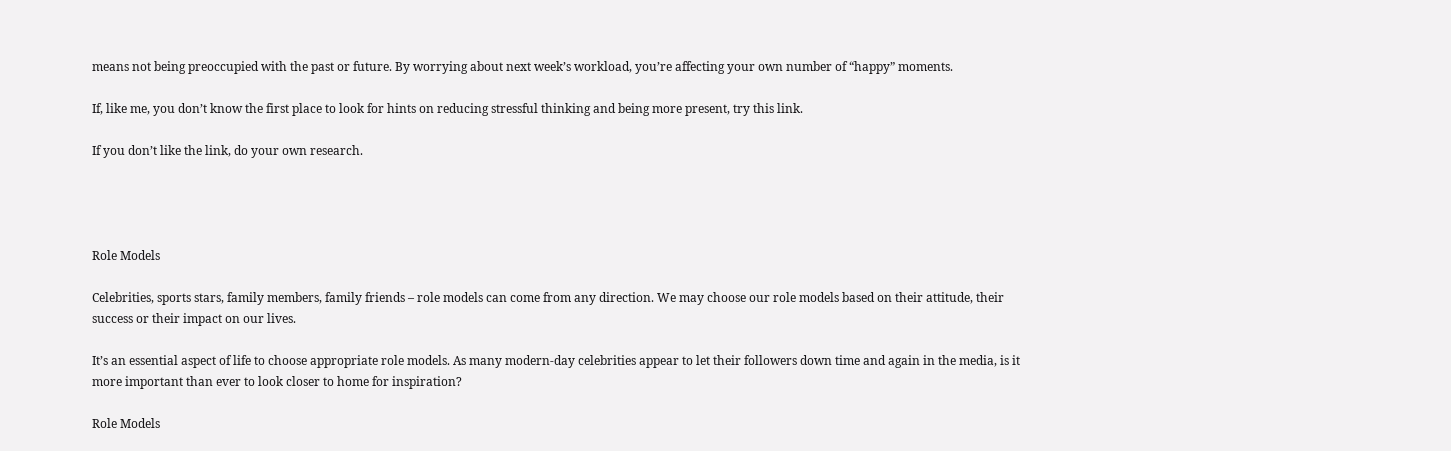means not being preoccupied with the past or future. By worrying about next week’s workload, you’re affecting your own number of “happy” moments.

If, like me, you don’t know the first place to look for hints on reducing stressful thinking and being more present, try this link.

If you don’t like the link, do your own research.




Role Models

Celebrities, sports stars, family members, family friends – role models can come from any direction. We may choose our role models based on their attitude, their success or their impact on our lives.

It’s an essential aspect of life to choose appropriate role models. As many modern-day celebrities appear to let their followers down time and again in the media, is it more important than ever to look closer to home for inspiration?

Role Models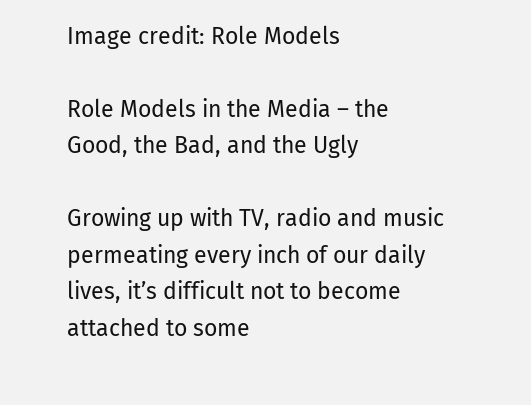Image credit: Role Models

Role Models in the Media – the Good, the Bad, and the Ugly

Growing up with TV, radio and music permeating every inch of our daily lives, it’s difficult not to become attached to some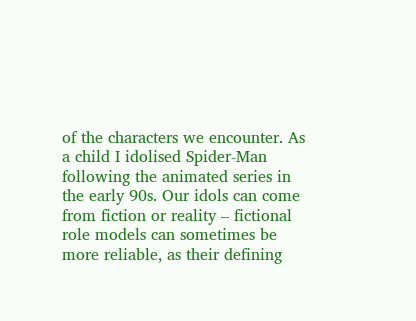of the characters we encounter. As a child I idolised Spider-Man following the animated series in the early 90s. Our idols can come from fiction or reality – fictional role models can sometimes be more reliable, as their defining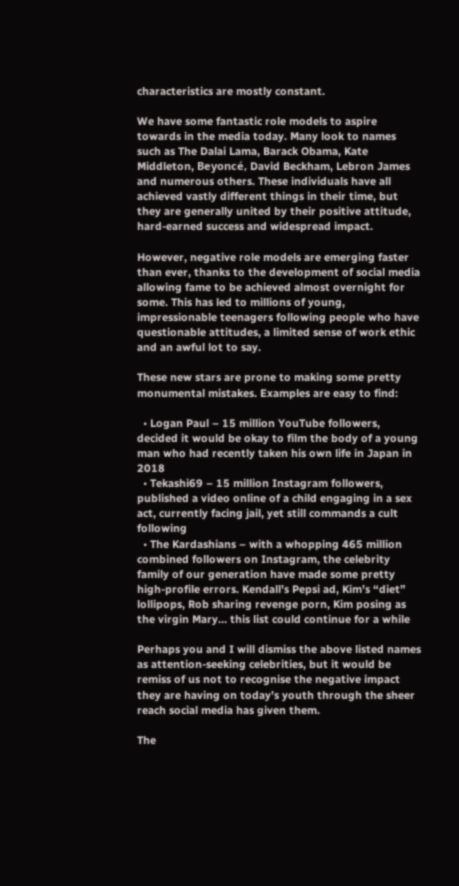characteristics are mostly constant.

We have some fantastic role models to aspire towards in the media today. Many look to names such as The Dalai Lama, Barack Obama, Kate Middleton, Beyoncé, David Beckham, Lebron James and numerous others. These individuals have all achieved vastly different things in their time, but they are generally united by their positive attitude, hard-earned success and widespread impact.

However, negative role models are emerging faster than ever, thanks to the development of social media allowing fame to be achieved almost overnight for some. This has led to millions of young, impressionable teenagers following people who have questionable attitudes, a limited sense of work ethic and an awful lot to say.

These new stars are prone to making some pretty monumental mistakes. Examples are easy to find:

  • Logan Paul – 15 million YouTube followers, decided it would be okay to film the body of a young man who had recently taken his own life in Japan in 2018
  • Tekashi69 – 15 million Instagram followers, published a video online of a child engaging in a sex act, currently facing jail, yet still commands a cult following
  • The Kardashians – with a whopping 465 million combined followers on Instagram, the celebrity family of our generation have made some pretty high-profile errors. Kendall’s Pepsi ad, Kim’s “diet” lollipops, Rob sharing revenge porn, Kim posing as the virgin Mary… this list could continue for a while

Perhaps you and I will dismiss the above listed names as attention-seeking celebrities, but it would be remiss of us not to recognise the negative impact they are having on today’s youth through the sheer reach social media has given them.

The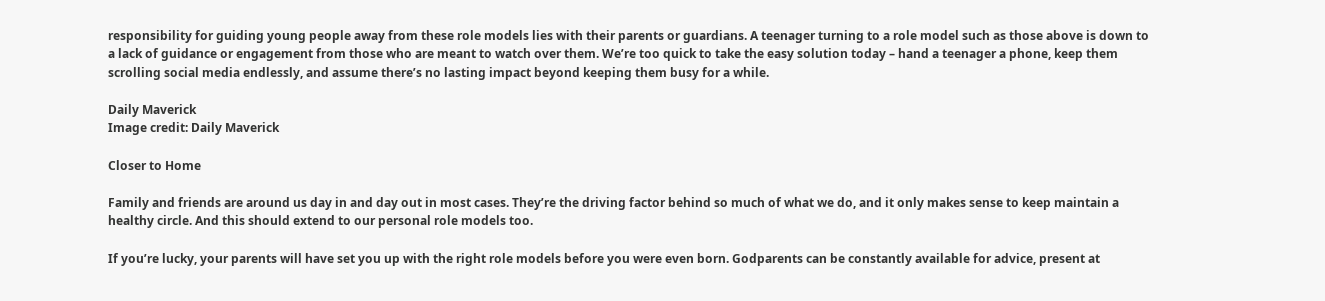responsibility for guiding young people away from these role models lies with their parents or guardians. A teenager turning to a role model such as those above is down to a lack of guidance or engagement from those who are meant to watch over them. We’re too quick to take the easy solution today – hand a teenager a phone, keep them scrolling social media endlessly, and assume there’s no lasting impact beyond keeping them busy for a while.

Daily Maverick
Image credit: Daily Maverick

Closer to Home

Family and friends are around us day in and day out in most cases. They’re the driving factor behind so much of what we do, and it only makes sense to keep maintain a healthy circle. And this should extend to our personal role models too.

If you’re lucky, your parents will have set you up with the right role models before you were even born. Godparents can be constantly available for advice, present at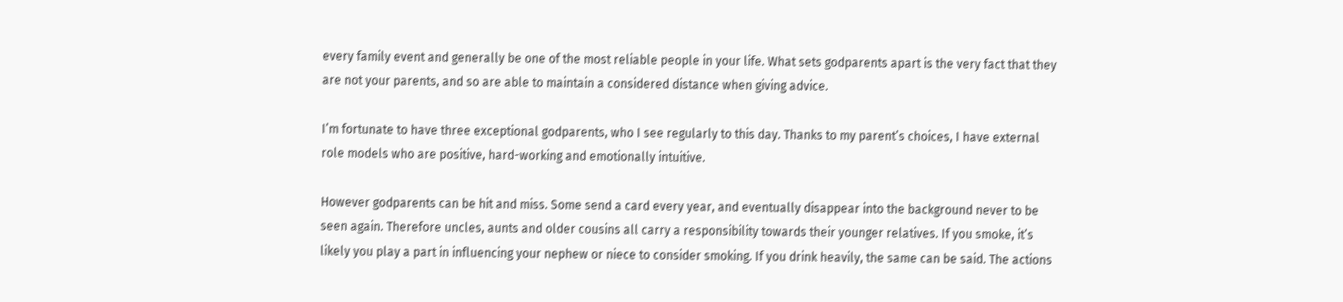every family event and generally be one of the most reliable people in your life. What sets godparents apart is the very fact that they are not your parents, and so are able to maintain a considered distance when giving advice.

I’m fortunate to have three exceptional godparents, who I see regularly to this day. Thanks to my parent’s choices, I have external role models who are positive, hard-working and emotionally intuitive.

However godparents can be hit and miss. Some send a card every year, and eventually disappear into the background never to be seen again. Therefore uncles, aunts and older cousins all carry a responsibility towards their younger relatives. If you smoke, it’s likely you play a part in influencing your nephew or niece to consider smoking. If you drink heavily, the same can be said. The actions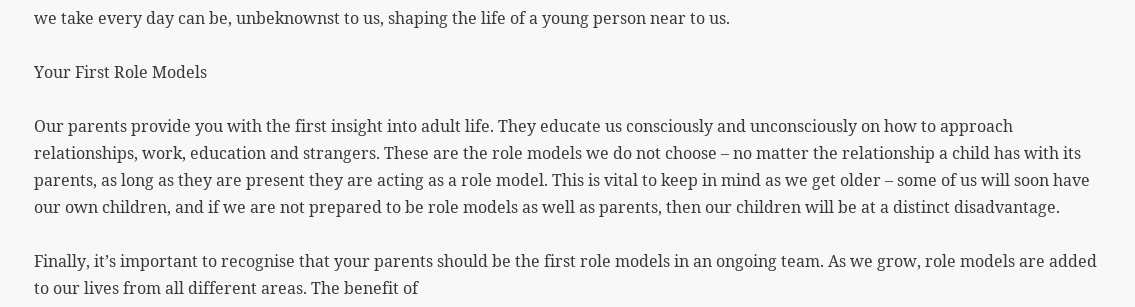we take every day can be, unbeknownst to us, shaping the life of a young person near to us.

Your First Role Models

Our parents provide you with the first insight into adult life. They educate us consciously and unconsciously on how to approach relationships, work, education and strangers. These are the role models we do not choose – no matter the relationship a child has with its parents, as long as they are present they are acting as a role model. This is vital to keep in mind as we get older – some of us will soon have our own children, and if we are not prepared to be role models as well as parents, then our children will be at a distinct disadvantage.

Finally, it’s important to recognise that your parents should be the first role models in an ongoing team. As we grow, role models are added to our lives from all different areas. The benefit of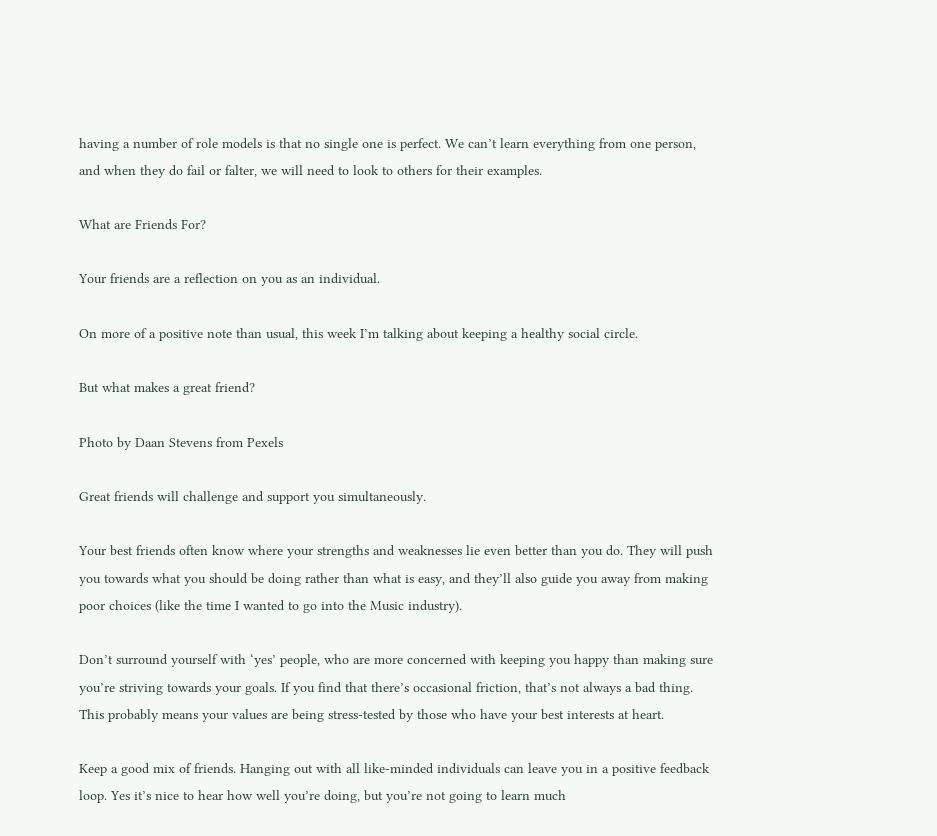having a number of role models is that no single one is perfect. We can’t learn everything from one person, and when they do fail or falter, we will need to look to others for their examples.

What are Friends For?

Your friends are a reflection on you as an individual.

On more of a positive note than usual, this week I’m talking about keeping a healthy social circle.

But what makes a great friend?

Photo by Daan Stevens from Pexels

Great friends will challenge and support you simultaneously.

Your best friends often know where your strengths and weaknesses lie even better than you do. They will push you towards what you should be doing rather than what is easy, and they’ll also guide you away from making poor choices (like the time I wanted to go into the Music industry).

Don’t surround yourself with ‘yes’ people, who are more concerned with keeping you happy than making sure you’re striving towards your goals. If you find that there’s occasional friction, that’s not always a bad thing. This probably means your values are being stress-tested by those who have your best interests at heart.

Keep a good mix of friends. Hanging out with all like-minded individuals can leave you in a positive feedback loop. Yes it’s nice to hear how well you’re doing, but you’re not going to learn much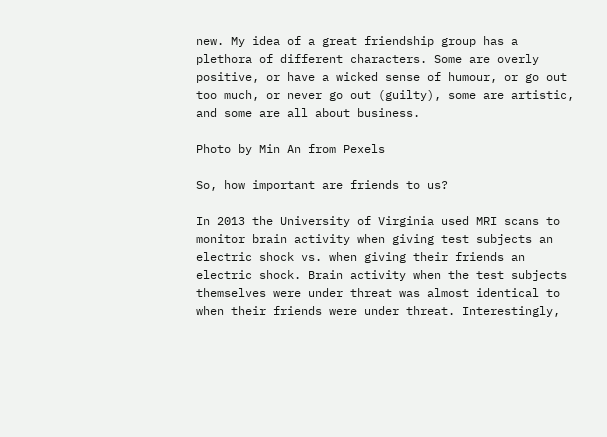new. My idea of a great friendship group has a plethora of different characters. Some are overly positive, or have a wicked sense of humour, or go out too much, or never go out (guilty), some are artistic, and some are all about business.

Photo by Min An from Pexels

So, how important are friends to us?

In 2013 the University of Virginia used MRI scans to monitor brain activity when giving test subjects an electric shock vs. when giving their friends an electric shock. Brain activity when the test subjects themselves were under threat was almost identical to when their friends were under threat. Interestingly,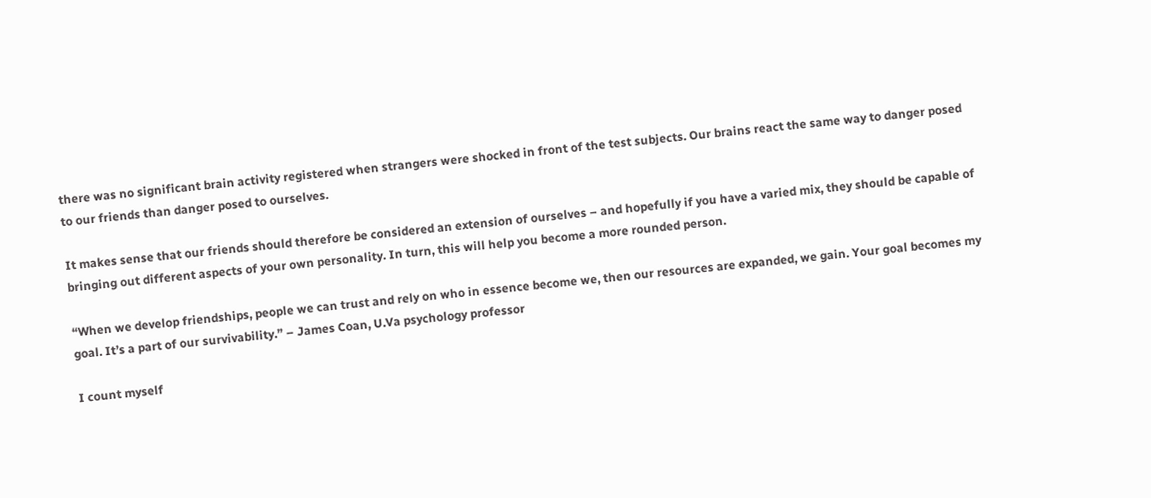there was no significant brain activity registered when strangers were shocked in front of the test subjects. Our brains react the same way to danger posed to our friends than danger posed to ourselves.

It makes sense that our friends should therefore be considered an extension of ourselves – and hopefully if you have a varied mix, they should be capable of bringing out different aspects of your own personality. In turn, this will help you become a more rounded person.

“When we develop friendships, people we can trust and rely on who in essence become we, then our resources are expanded, we gain. Your goal becomes my goal. It’s a part of our survivability.” – James Coan, U.Va psychology professor

I count myself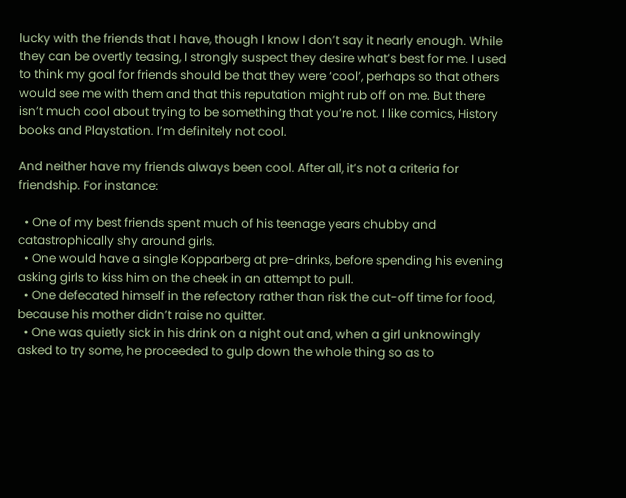lucky with the friends that I have, though I know I don’t say it nearly enough. While they can be overtly teasing, I strongly suspect they desire what’s best for me. I used to think my goal for friends should be that they were ‘cool’, perhaps so that others would see me with them and that this reputation might rub off on me. But there isn’t much cool about trying to be something that you’re not. I like comics, History books and Playstation. I’m definitely not cool.

And neither have my friends always been cool. After all, it’s not a criteria for friendship. For instance:

  • One of my best friends spent much of his teenage years chubby and catastrophically shy around girls.
  • One would have a single Kopparberg at pre-drinks, before spending his evening asking girls to kiss him on the cheek in an attempt to pull.
  • One defecated himself in the refectory rather than risk the cut-off time for food, because his mother didn’t raise no quitter.
  • One was quietly sick in his drink on a night out and, when a girl unknowingly asked to try some, he proceeded to gulp down the whole thing so as to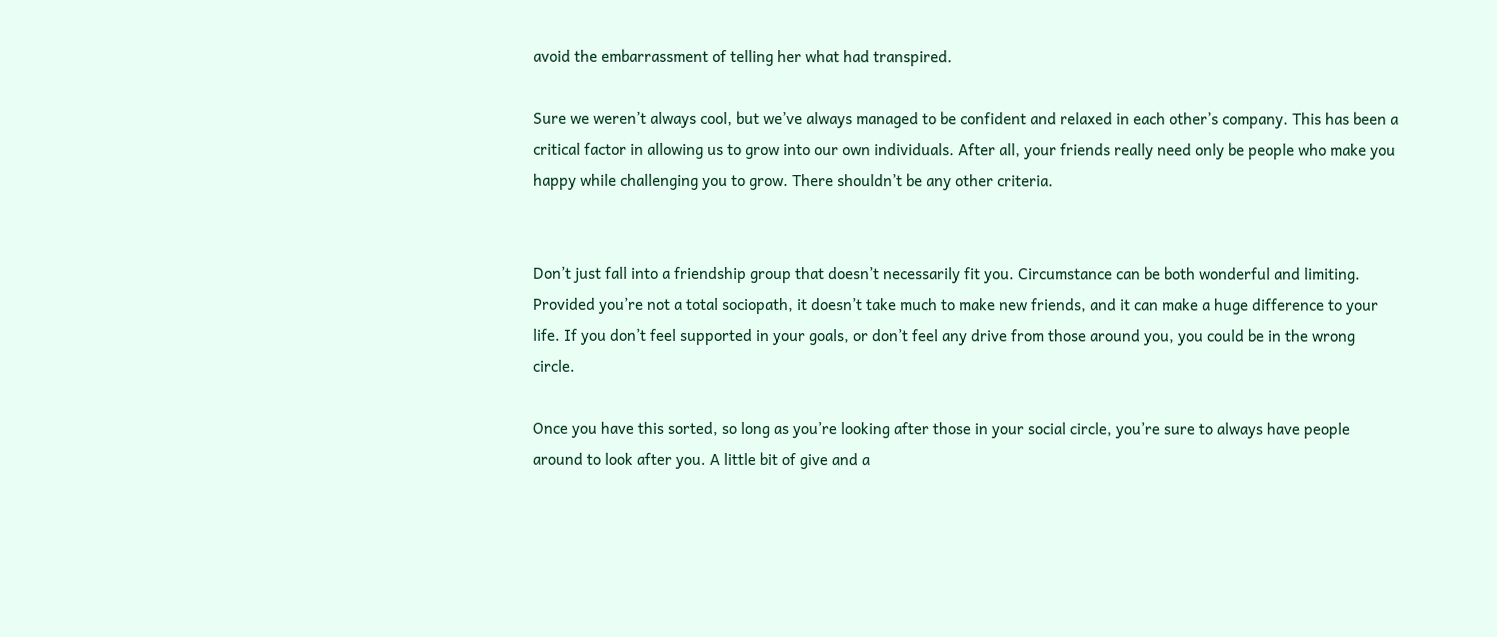avoid the embarrassment of telling her what had transpired.

Sure we weren’t always cool, but we’ve always managed to be confident and relaxed in each other’s company. This has been a critical factor in allowing us to grow into our own individuals. After all, your friends really need only be people who make you happy while challenging you to grow. There shouldn’t be any other criteria.


Don’t just fall into a friendship group that doesn’t necessarily fit you. Circumstance can be both wonderful and limiting. Provided you’re not a total sociopath, it doesn’t take much to make new friends, and it can make a huge difference to your life. If you don’t feel supported in your goals, or don’t feel any drive from those around you, you could be in the wrong circle.

Once you have this sorted, so long as you’re looking after those in your social circle, you’re sure to always have people around to look after you. A little bit of give and a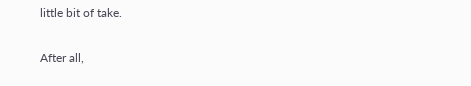little bit of take.

After all,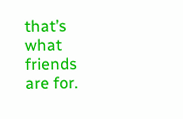that’s what friends are for.